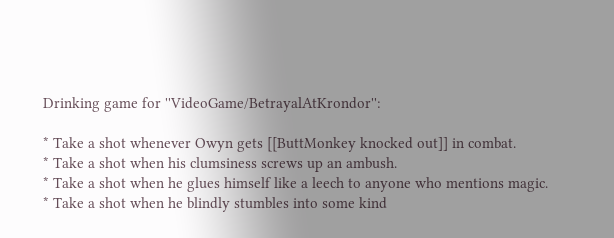Drinking game for ''VideoGame/BetrayalAtKrondor'':

* Take a shot whenever Owyn gets [[ButtMonkey knocked out]] in combat.
* Take a shot when his clumsiness screws up an ambush.
* Take a shot when he glues himself like a leech to anyone who mentions magic.
* Take a shot when he blindly stumbles into some kind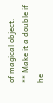of magical object.
** Make it a double if he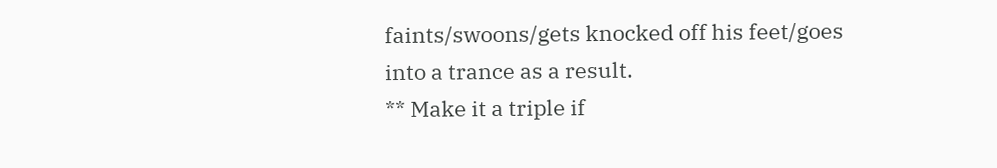faints/swoons/gets knocked off his feet/goes into a trance as a result.
** Make it a triple if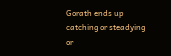Gorath ends up catching or steadying or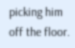picking him off the floor.